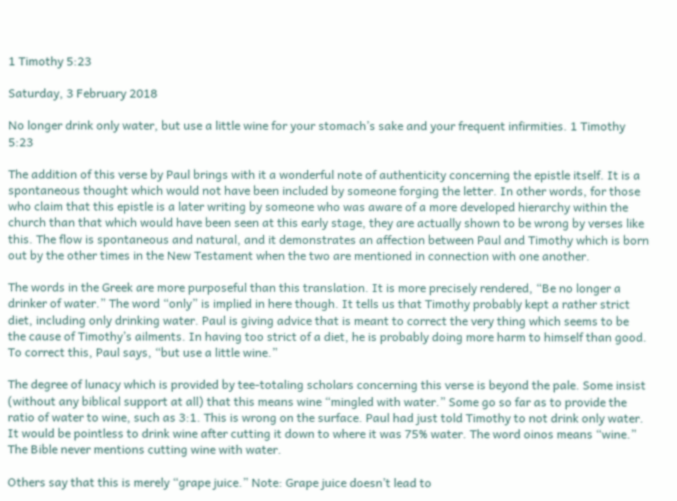1 Timothy 5:23

Saturday, 3 February 2018

No longer drink only water, but use a little wine for your stomach’s sake and your frequent infirmities. 1 Timothy 5:23

The addition of this verse by Paul brings with it a wonderful note of authenticity concerning the epistle itself. It is a spontaneous thought which would not have been included by someone forging the letter. In other words, for those who claim that this epistle is a later writing by someone who was aware of a more developed hierarchy within the church than that which would have been seen at this early stage, they are actually shown to be wrong by verses like this. The flow is spontaneous and natural, and it demonstrates an affection between Paul and Timothy which is born out by the other times in the New Testament when the two are mentioned in connection with one another.

The words in the Greek are more purposeful than this translation. It is more precisely rendered, “Be no longer a drinker of water.” The word “only” is implied in here though. It tells us that Timothy probably kept a rather strict diet, including only drinking water. Paul is giving advice that is meant to correct the very thing which seems to be the cause of Timothy’s ailments. In having too strict of a diet, he is probably doing more harm to himself than good. To correct this, Paul says, “but use a little wine.”

The degree of lunacy which is provided by tee-totaling scholars concerning this verse is beyond the pale. Some insist (without any biblical support at all) that this means wine “mingled with water.” Some go so far as to provide the ratio of water to wine, such as 3:1. This is wrong on the surface. Paul had just told Timothy to not drink only water. It would be pointless to drink wine after cutting it down to where it was 75% water. The word oinos means “wine.” The Bible never mentions cutting wine with water.

Others say that this is merely “grape juice.” Note: Grape juice doesn’t lead to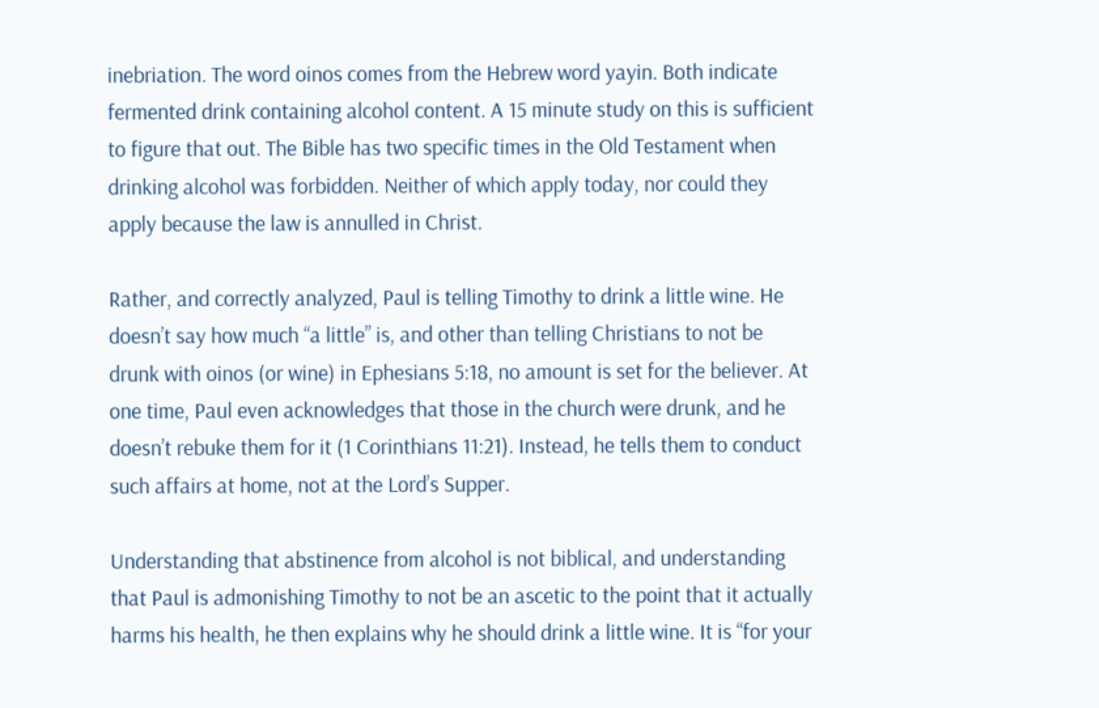inebriation. The word oinos comes from the Hebrew word yayin. Both indicate fermented drink containing alcohol content. A 15 minute study on this is sufficient to figure that out. The Bible has two specific times in the Old Testament when drinking alcohol was forbidden. Neither of which apply today, nor could they apply because the law is annulled in Christ.

Rather, and correctly analyzed, Paul is telling Timothy to drink a little wine. He doesn’t say how much “a little” is, and other than telling Christians to not be drunk with oinos (or wine) in Ephesians 5:18, no amount is set for the believer. At one time, Paul even acknowledges that those in the church were drunk, and he doesn’t rebuke them for it (1 Corinthians 11:21). Instead, he tells them to conduct such affairs at home, not at the Lord’s Supper.

Understanding that abstinence from alcohol is not biblical, and understanding that Paul is admonishing Timothy to not be an ascetic to the point that it actually harms his health, he then explains why he should drink a little wine. It is “for your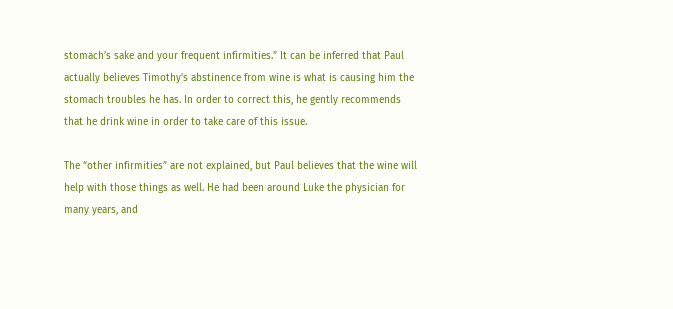stomach’s sake and your frequent infirmities.” It can be inferred that Paul actually believes Timothy’s abstinence from wine is what is causing him the stomach troubles he has. In order to correct this, he gently recommends that he drink wine in order to take care of this issue.

The “other infirmities” are not explained, but Paul believes that the wine will help with those things as well. He had been around Luke the physician for many years, and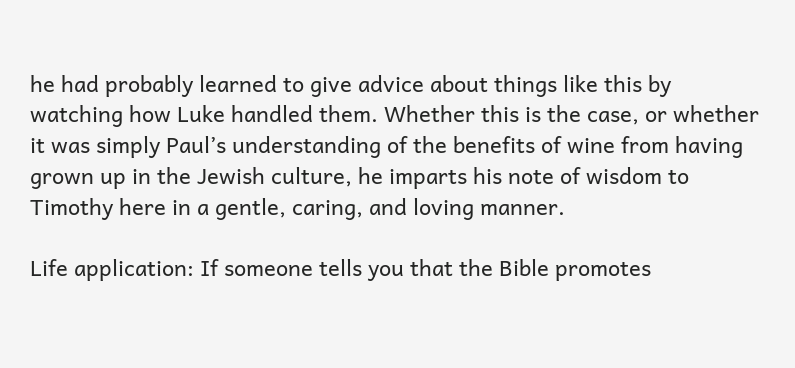he had probably learned to give advice about things like this by watching how Luke handled them. Whether this is the case, or whether it was simply Paul’s understanding of the benefits of wine from having grown up in the Jewish culture, he imparts his note of wisdom to Timothy here in a gentle, caring, and loving manner.

Life application: If someone tells you that the Bible promotes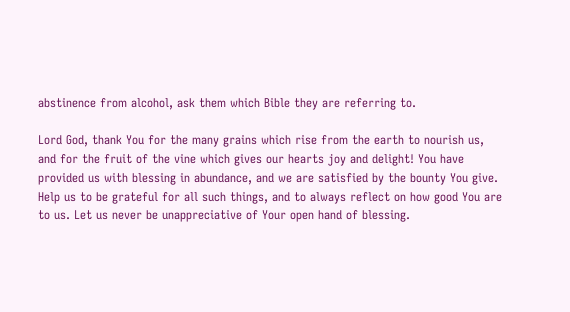abstinence from alcohol, ask them which Bible they are referring to.

Lord God, thank You for the many grains which rise from the earth to nourish us, and for the fruit of the vine which gives our hearts joy and delight! You have provided us with blessing in abundance, and we are satisfied by the bounty You give. Help us to be grateful for all such things, and to always reflect on how good You are to us. Let us never be unappreciative of Your open hand of blessing.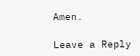Amen.

Leave a Reply